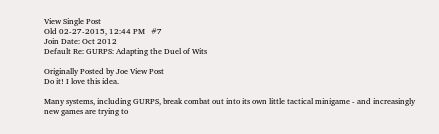View Single Post
Old 02-27-2015, 12:44 PM   #7
Join Date: Oct 2012
Default Re: GURPS: Adapting the Duel of Wits

Originally Posted by Joe View Post
Do it! I love this idea.

Many systems, including GURPS, break combat out into its own little tactical minigame - and increasingly new games are trying to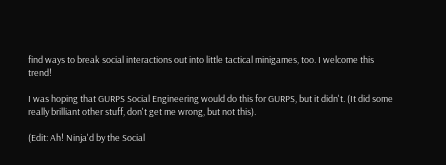find ways to break social interactions out into little tactical minigames, too. I welcome this trend!

I was hoping that GURPS Social Engineering would do this for GURPS, but it didn't. (It did some really brilliant other stuff, don't get me wrong, but not this).

(Edit: Ah! Ninja'd by the Social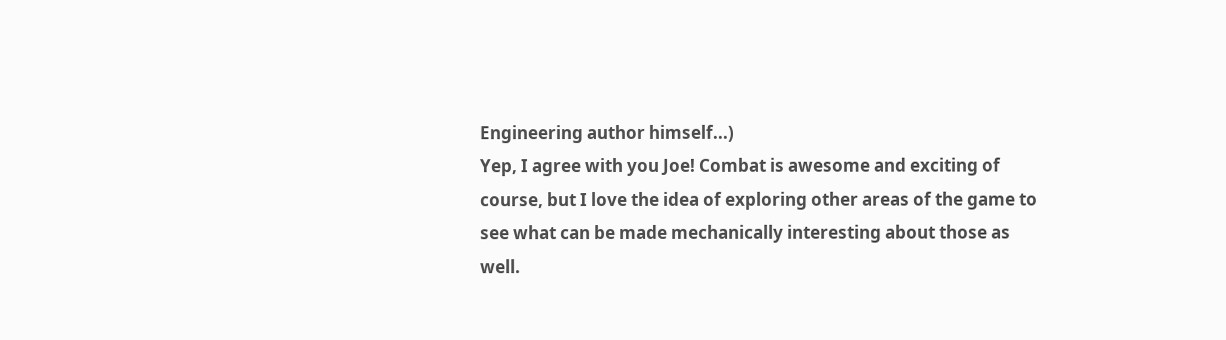Engineering author himself...)
Yep, I agree with you Joe! Combat is awesome and exciting of course, but I love the idea of exploring other areas of the game to see what can be made mechanically interesting about those as well.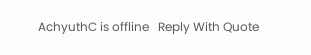AchyuthC is offline   Reply With Quote